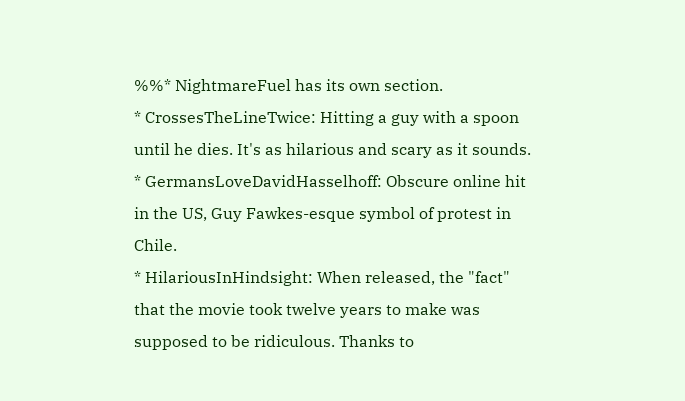%%* NightmareFuel has its own section.
* CrossesTheLineTwice: Hitting a guy with a spoon until he dies. It's as hilarious and scary as it sounds.
* GermansLoveDavidHasselhoff: Obscure online hit in the US, Guy Fawkes-esque symbol of protest in Chile.
* HilariousInHindsight: When released, the "fact" that the movie took twelve years to make was supposed to be ridiculous. Thanks to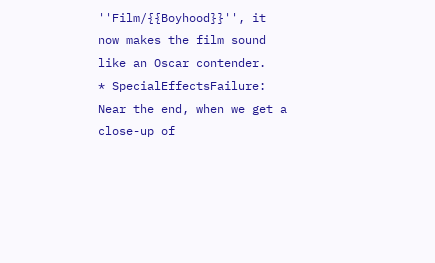''Film/{{Boyhood}}'', it now makes the film sound like an Oscar contender.
* SpecialEffectsFailure: Near the end, when we get a close-up of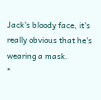Jack's bloody face, it's really obvious that he's wearing a mask.
*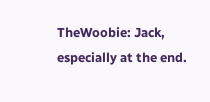TheWoobie: Jack, especially at the end.